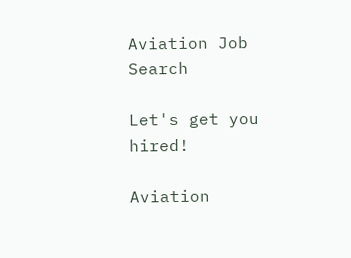Aviation Job Search

Let's get you hired!

Aviation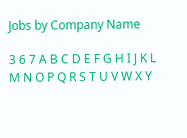Jobs by Company Name

3 6 7 A B C D E F G H I J K L M N O P Q R S T U V W X Y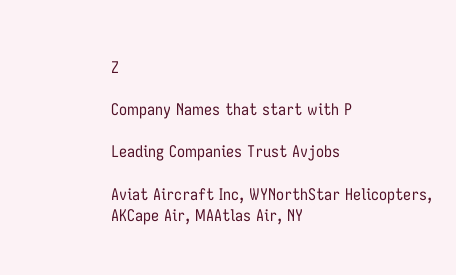Z

Company Names that start with P

Leading Companies Trust Avjobs

Aviat Aircraft Inc, WYNorthStar Helicopters, AKCape Air, MAAtlas Air, NY